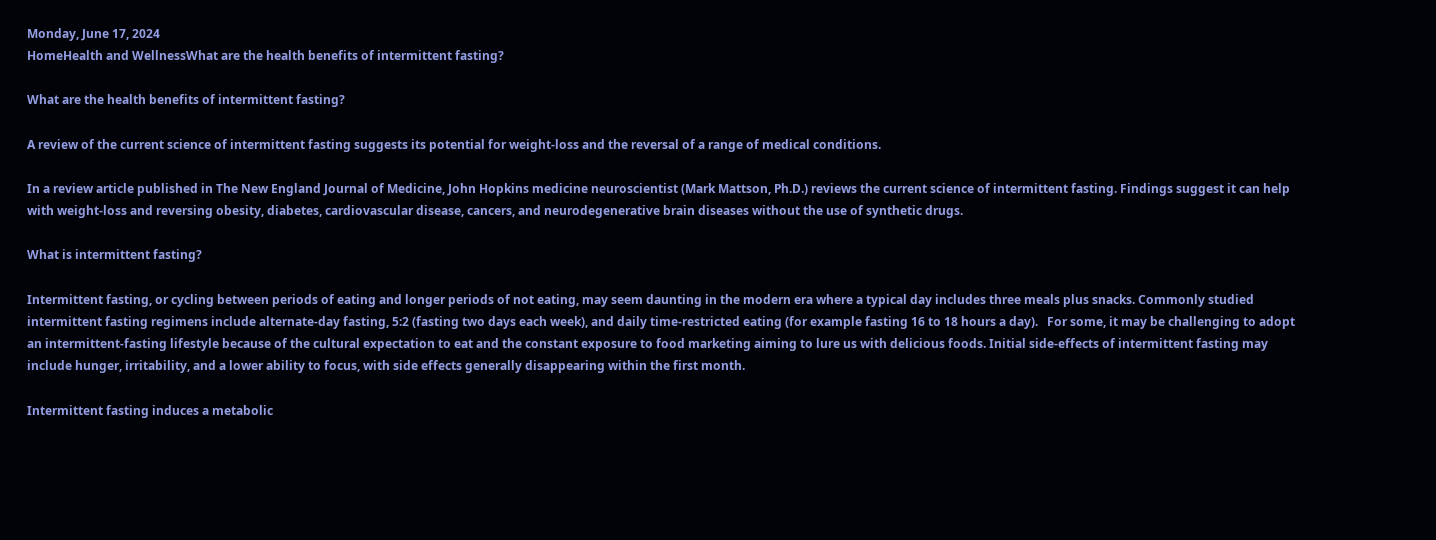Monday, June 17, 2024
HomeHealth and WellnessWhat are the health benefits of intermittent fasting?

What are the health benefits of intermittent fasting?

A review of the current science of intermittent fasting suggests its potential for weight-loss and the reversal of a range of medical conditions.

In a review article published in The New England Journal of Medicine, John Hopkins medicine neuroscientist (Mark Mattson, Ph.D.) reviews the current science of intermittent fasting. Findings suggest it can help with weight-loss and reversing obesity, diabetes, cardiovascular disease, cancers, and neurodegenerative brain diseases without the use of synthetic drugs.

What is intermittent fasting?

Intermittent fasting, or cycling between periods of eating and longer periods of not eating, may seem daunting in the modern era where a typical day includes three meals plus snacks. Commonly studied intermittent fasting regimens include alternate-day fasting, 5:2 (fasting two days each week), and daily time-restricted eating (for example fasting 16 to 18 hours a day).   For some, it may be challenging to adopt an intermittent-fasting lifestyle because of the cultural expectation to eat and the constant exposure to food marketing aiming to lure us with delicious foods. Initial side-effects of intermittent fasting may include hunger, irritability, and a lower ability to focus, with side effects generally disappearing within the first month.

Intermittent fasting induces a metabolic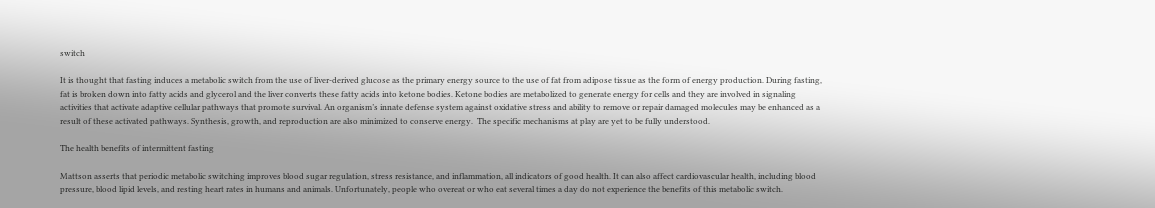switch

It is thought that fasting induces a metabolic switch from the use of liver-derived glucose as the primary energy source to the use of fat from adipose tissue as the form of energy production. During fasting, fat is broken down into fatty acids and glycerol and the liver converts these fatty acids into ketone bodies. Ketone bodies are metabolized to generate energy for cells and they are involved in signaling activities that activate adaptive cellular pathways that promote survival. An organism’s innate defense system against oxidative stress and ability to remove or repair damaged molecules may be enhanced as a result of these activated pathways. Synthesis, growth, and reproduction are also minimized to conserve energy.  The specific mechanisms at play are yet to be fully understood.

The health benefits of intermittent fasting

Mattson asserts that periodic metabolic switching improves blood sugar regulation, stress resistance, and inflammation, all indicators of good health. It can also affect cardiovascular health, including blood pressure, blood lipid levels, and resting heart rates in humans and animals. Unfortunately, people who overeat or who eat several times a day do not experience the benefits of this metabolic switch.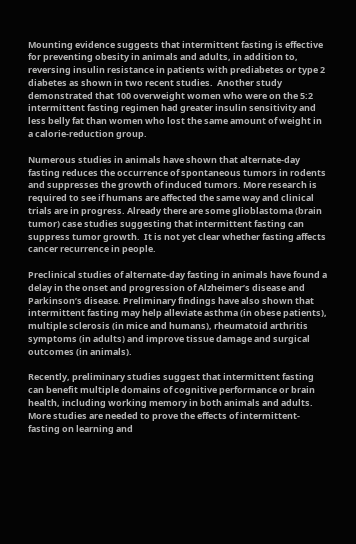Mounting evidence suggests that intermittent fasting is effective for preventing obesity in animals and adults, in addition to, reversing insulin resistance in patients with prediabetes or type 2 diabetes as shown in two recent studies.  Another study demonstrated that 100 overweight women who were on the 5:2 intermittent fasting regimen had greater insulin sensitivity and less belly fat than women who lost the same amount of weight in a calorie-reduction group.

Numerous studies in animals have shown that alternate-day fasting reduces the occurrence of spontaneous tumors in rodents and suppresses the growth of induced tumors. More research is required to see if humans are affected the same way and clinical trials are in progress. Already there are some glioblastoma (brain tumor) case studies suggesting that intermittent fasting can suppress tumor growth.  It is not yet clear whether fasting affects cancer recurrence in people.

Preclinical studies of alternate-day fasting in animals have found a delay in the onset and progression of Alzheimer’s disease and Parkinson’s disease. Preliminary findings have also shown that intermittent fasting may help alleviate asthma (in obese patients), multiple sclerosis (in mice and humans), rheumatoid arthritis symptoms (in adults) and improve tissue damage and surgical outcomes (in animals).

Recently, preliminary studies suggest that intermittent fasting can benefit multiple domains of cognitive performance or brain health, including working memory in both animals and adults. More studies are needed to prove the effects of intermittent-fasting on learning and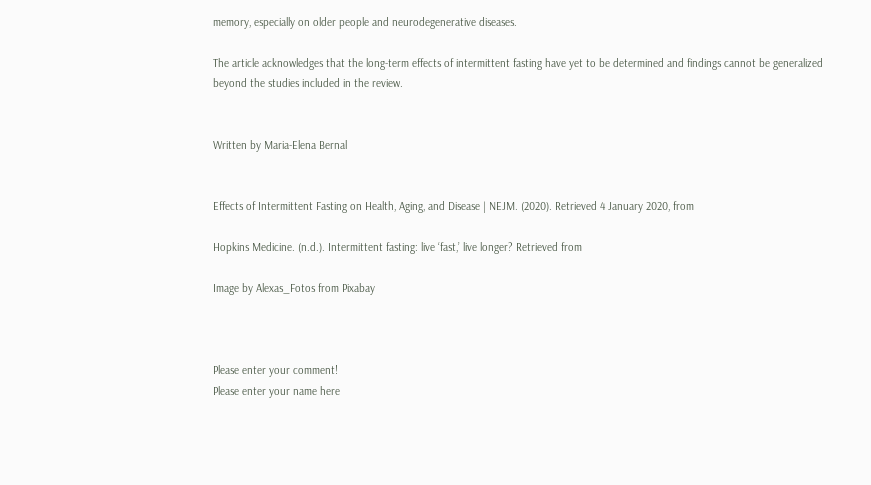memory, especially on older people and neurodegenerative diseases.

The article acknowledges that the long-term effects of intermittent fasting have yet to be determined and findings cannot be generalized beyond the studies included in the review.


Written by Maria-Elena Bernal


Effects of Intermittent Fasting on Health, Aging, and Disease | NEJM. (2020). Retrieved 4 January 2020, from

Hopkins Medicine. (n.d.). Intermittent fasting: live ‘fast,’ live longer? Retrieved from

Image by Alexas_Fotos from Pixabay



Please enter your comment!
Please enter your name here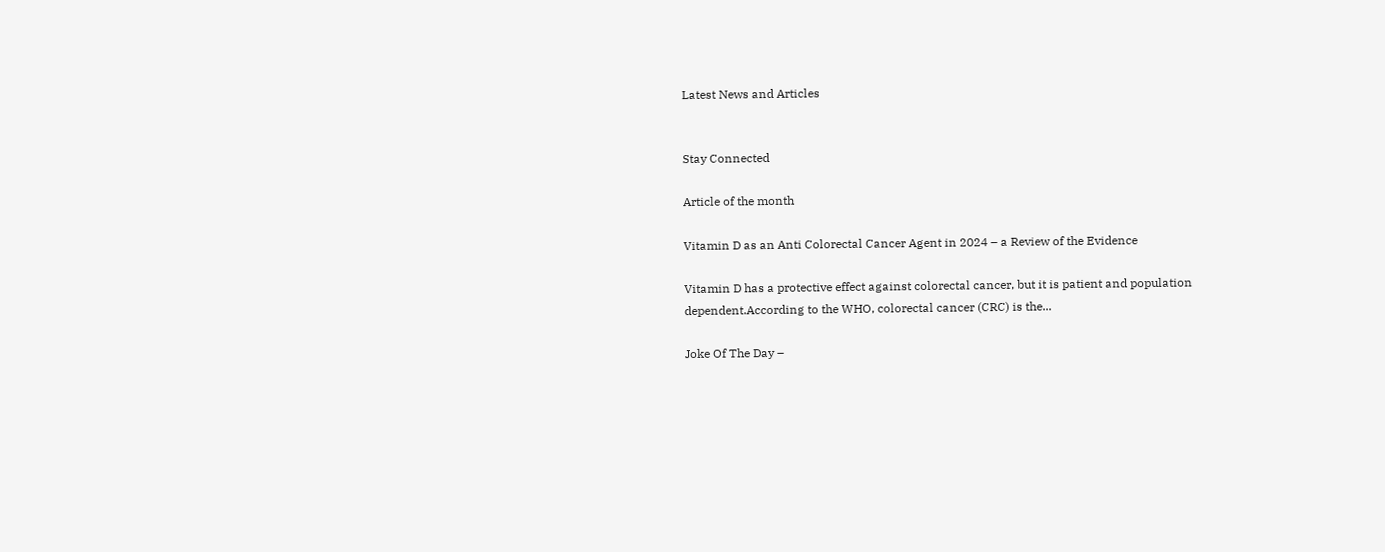Latest News and Articles


Stay Connected

Article of the month

Vitamin D as an Anti Colorectal Cancer Agent in 2024 – a Review of the Evidence

Vitamin D has a protective effect against colorectal cancer, but it is patient and population dependent.According to the WHO, colorectal cancer (CRC) is the...

Joke Of The Day –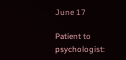June 17

Patient to psychologist: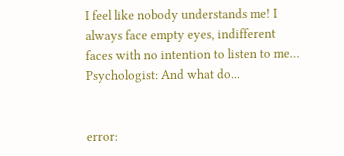I feel like nobody understands me! I always face empty eyes, indifferent faces with no intention to listen to me… Psychologist: And what do...


error: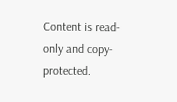Content is read-only and copy-protected.